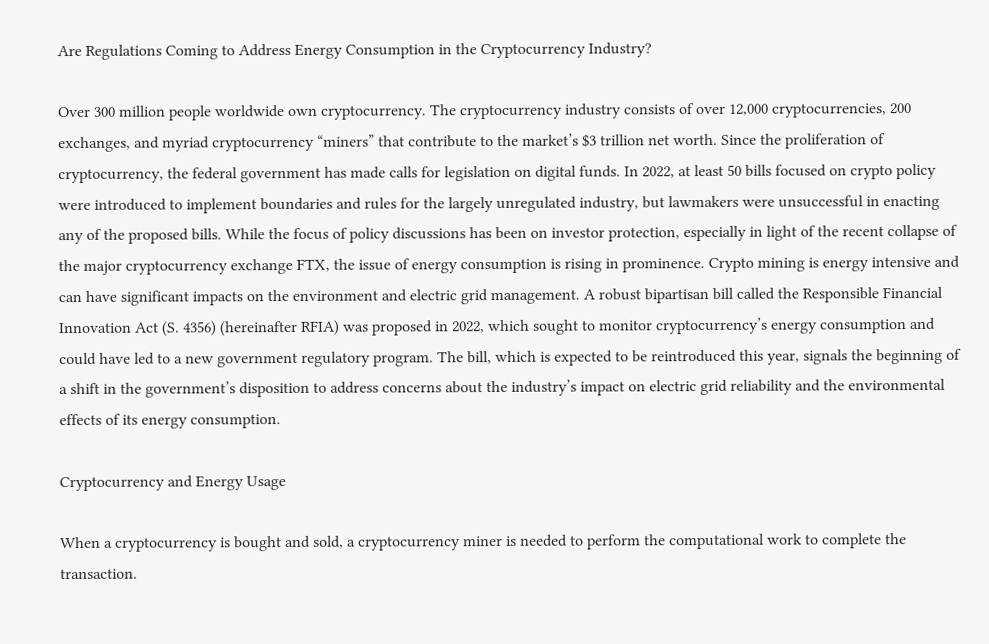Are Regulations Coming to Address Energy Consumption in the Cryptocurrency Industry?

Over 300 million people worldwide own cryptocurrency. The cryptocurrency industry consists of over 12,000 cryptocurrencies, 200 exchanges, and myriad cryptocurrency “miners” that contribute to the market’s $3 trillion net worth. Since the proliferation of cryptocurrency, the federal government has made calls for legislation on digital funds. In 2022, at least 50 bills focused on crypto policy were introduced to implement boundaries and rules for the largely unregulated industry, but lawmakers were unsuccessful in enacting any of the proposed bills. While the focus of policy discussions has been on investor protection, especially in light of the recent collapse of the major cryptocurrency exchange FTX, the issue of energy consumption is rising in prominence. Crypto mining is energy intensive and can have significant impacts on the environment and electric grid management. A robust bipartisan bill called the Responsible Financial Innovation Act (S. 4356) (hereinafter RFIA) was proposed in 2022, which sought to monitor cryptocurrency’s energy consumption and could have led to a new government regulatory program. The bill, which is expected to be reintroduced this year, signals the beginning of a shift in the government’s disposition to address concerns about the industry’s impact on electric grid reliability and the environmental effects of its energy consumption.

Cryptocurrency and Energy Usage

When a cryptocurrency is bought and sold, a cryptocurrency miner is needed to perform the computational work to complete the transaction.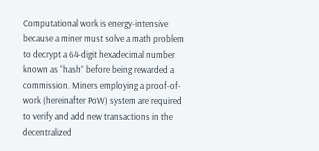Computational work is energy-intensive because a miner must solve a math problem to decrypt a 64-digit hexadecimal number known as “hash” before being rewarded a commission. Miners employing a proof-of-work (hereinafter PoW) system are required to verify and add new transactions in the decentralized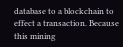database to a blockchain to effect a transaction. Because this mining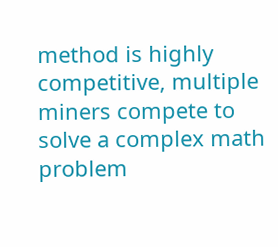method is highly competitive, multiple miners compete to solve a complex math problem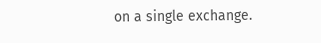on a single exchange.